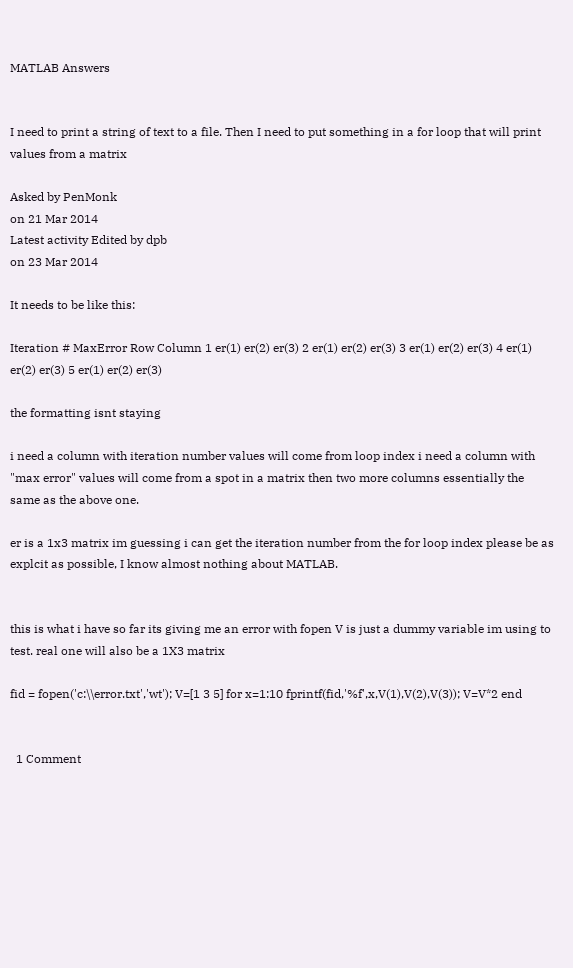MATLAB Answers


I need to print a string of text to a file. Then I need to put something in a for loop that will print values from a matrix

Asked by PenMonk
on 21 Mar 2014
Latest activity Edited by dpb
on 23 Mar 2014

It needs to be like this:

Iteration # MaxError Row Column 1 er(1) er(2) er(3) 2 er(1) er(2) er(3) 3 er(1) er(2) er(3) 4 er(1) er(2) er(3) 5 er(1) er(2) er(3)

the formatting isnt staying

i need a column with iteration number values will come from loop index i need a column with "max error" values will come from a spot in a matrix then two more columns essentially the same as the above one.

er is a 1x3 matrix im guessing i can get the iteration number from the for loop index please be as explcit as possible, I know almost nothing about MATLAB.


this is what i have so far its giving me an error with fopen V is just a dummy variable im using to test. real one will also be a 1X3 matrix

fid = fopen('c:\\error.txt','wt'); V=[1 3 5] for x=1:10 fprintf(fid,'%f',x,V(1),V(2),V(3)); V=V*2 end


  1 Comment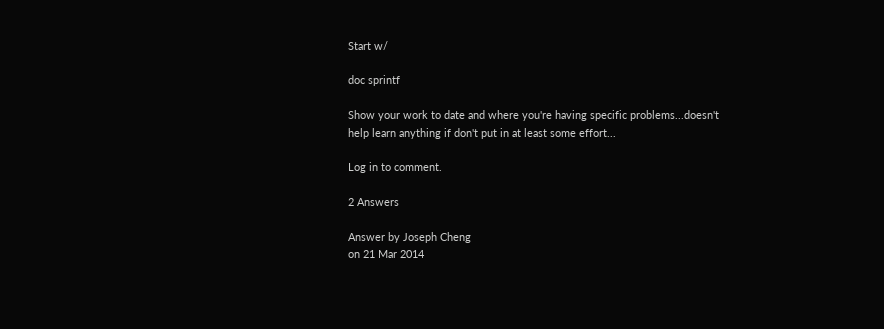Start w/

doc sprintf

Show your work to date and where you're having specific problems...doesn't help learn anything if don't put in at least some effort...

Log in to comment.

2 Answers

Answer by Joseph Cheng
on 21 Mar 2014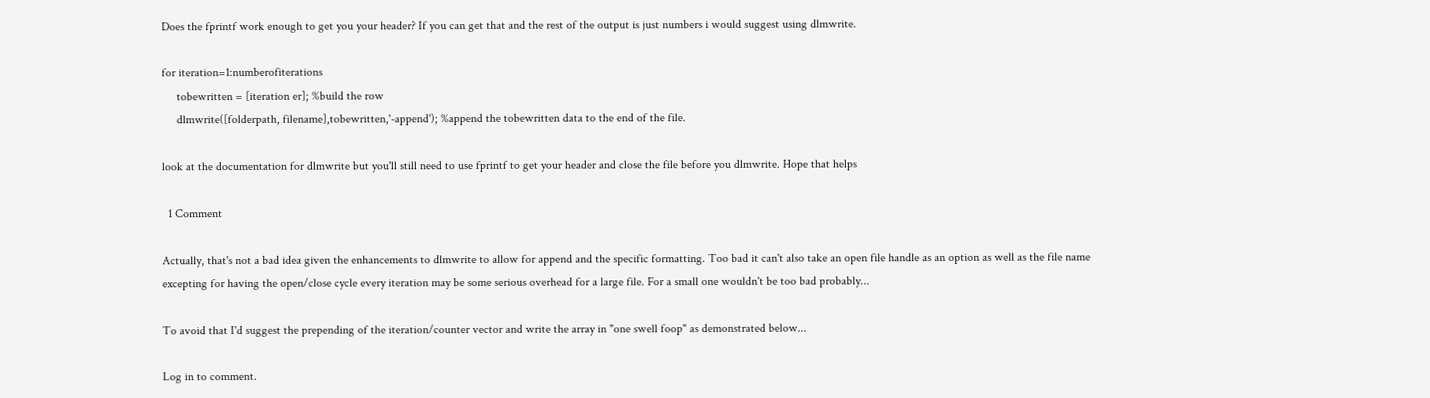Does the fprintf work enough to get you your header? If you can get that and the rest of the output is just numbers i would suggest using dlmwrite.

for iteration=1:numberofiterations
     tobewritten = [iteration er]; %build the row
     dlmwrite([folderpath, filename],tobewritten,'-append'); %append the tobewritten data to the end of the file.

look at the documentation for dlmwrite but you'll still need to use fprintf to get your header and close the file before you dlmwrite. Hope that helps

  1 Comment

Actually, that's not a bad idea given the enhancements to dlmwrite to allow for append and the specific formatting. Too bad it can't also take an open file handle as an option as well as the file name excepting for having the open/close cycle every iteration may be some serious overhead for a large file. For a small one wouldn't be too bad probably...

To avoid that I'd suggest the prepending of the iteration/counter vector and write the array in "one swell foop" as demonstrated below...

Log in to comment.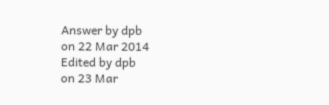Answer by dpb
on 22 Mar 2014
Edited by dpb
on 23 Mar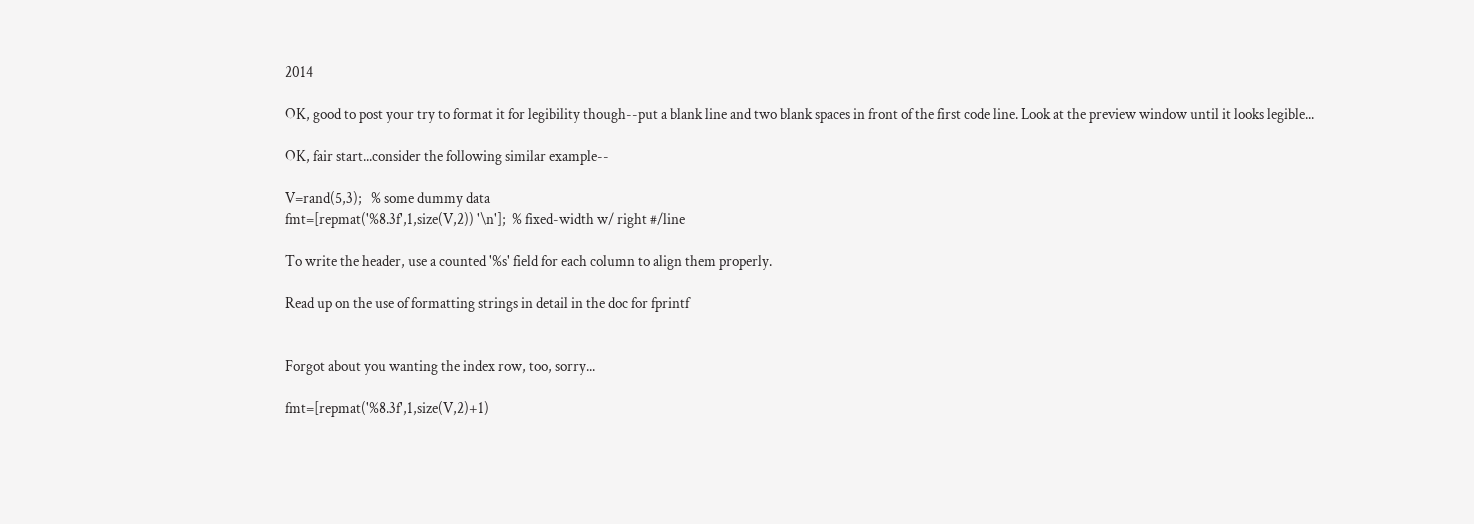2014

OK, good to post your try to format it for legibility though--put a blank line and two blank spaces in front of the first code line. Look at the preview window until it looks legible...

OK, fair start...consider the following similar example--

V=rand(5,3);   % some dummy data
fmt=[repmat('%8.3f',1,size(V,2)) '\n'];  % fixed-width w/ right #/line

To write the header, use a counted '%s' field for each column to align them properly.

Read up on the use of formatting strings in detail in the doc for fprintf


Forgot about you wanting the index row, too, sorry...

fmt=[repmat('%8.3f',1,size(V,2)+1)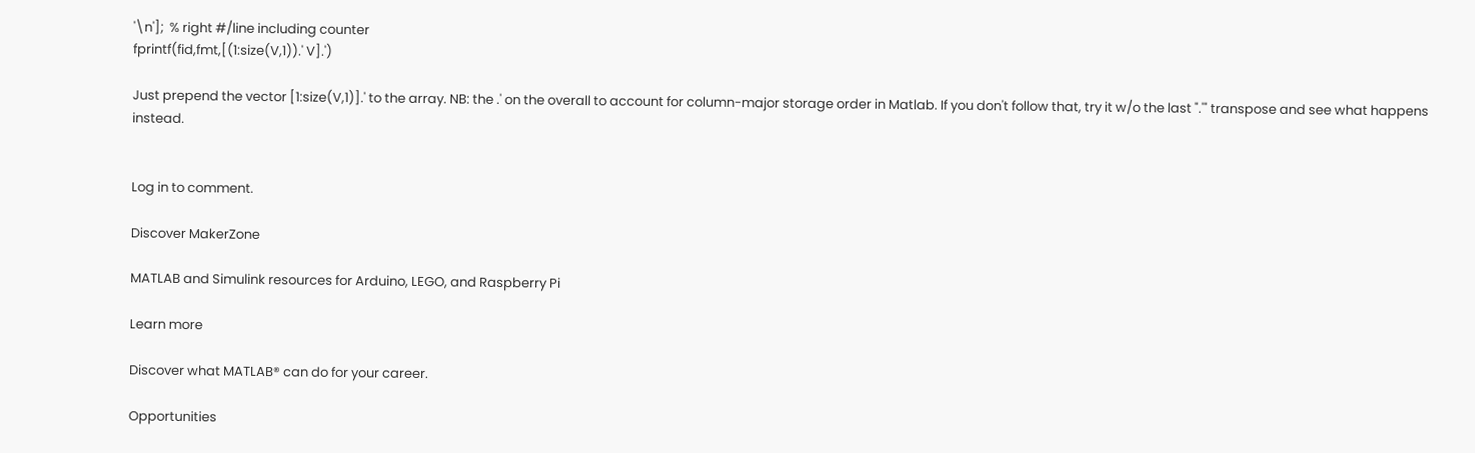'\n'];  % right #/line including counter
fprintf(fid,fmt,[(1:size(V,1)).' V].')

Just prepend the vector [1:size(V,1)].' to the array. NB: the .' on the overall to account for column-major storage order in Matlab. If you don't follow that, try it w/o the last ".'" transpose and see what happens instead.


Log in to comment.

Discover MakerZone

MATLAB and Simulink resources for Arduino, LEGO, and Raspberry Pi

Learn more

Discover what MATLAB® can do for your career.

Opportunities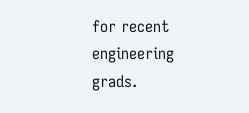for recent engineering grads.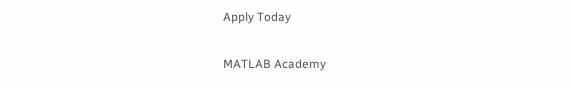Apply Today

MATLAB Academy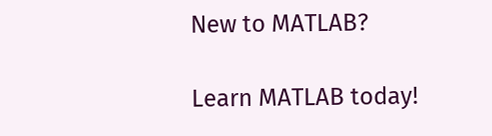New to MATLAB?

Learn MATLAB today!